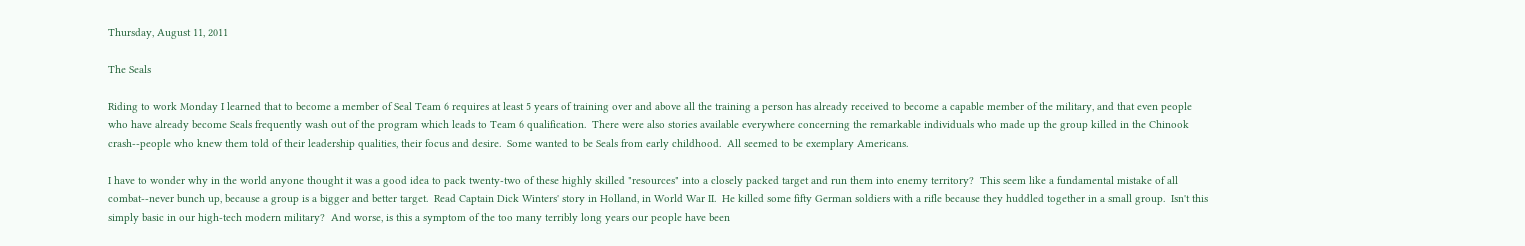Thursday, August 11, 2011

The Seals

Riding to work Monday I learned that to become a member of Seal Team 6 requires at least 5 years of training over and above all the training a person has already received to become a capable member of the military, and that even people who have already become Seals frequently wash out of the program which leads to Team 6 qualification.  There were also stories available everywhere concerning the remarkable individuals who made up the group killed in the Chinook crash--people who knew them told of their leadership qualities, their focus and desire.  Some wanted to be Seals from early childhood.  All seemed to be exemplary Americans.

I have to wonder why in the world anyone thought it was a good idea to pack twenty-two of these highly skilled "resources" into a closely packed target and run them into enemy territory?  This seem like a fundamental mistake of all combat--never bunch up, because a group is a bigger and better target.  Read Captain Dick Winters' story in Holland, in World War II.  He killed some fifty German soldiers with a rifle because they huddled together in a small group.  Isn't this simply basic in our high-tech modern military?  And worse, is this a symptom of the too many terribly long years our people have been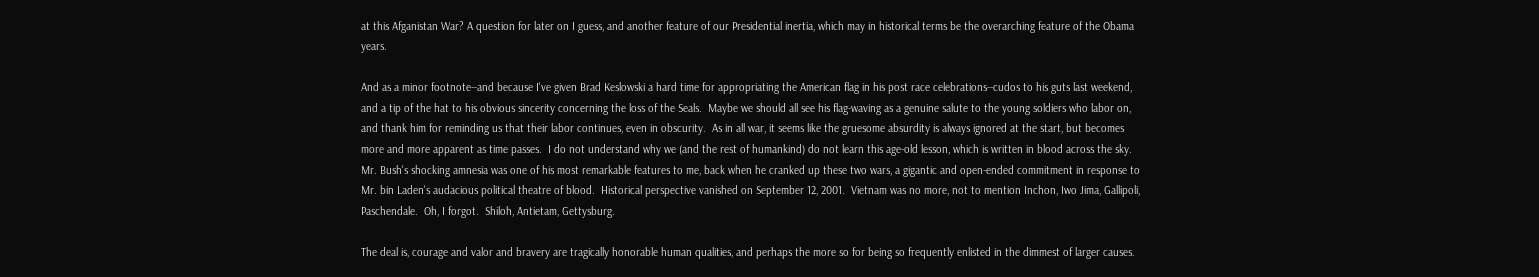at this Afganistan War? A question for later on I guess, and another feature of our Presidential inertia, which may in historical terms be the overarching feature of the Obama years.

And as a minor footnote--and because I've given Brad Keslowski a hard time for appropriating the American flag in his post race celebrations--cudos to his guts last weekend, and a tip of the hat to his obvious sincerity concerning the loss of the Seals.  Maybe we should all see his flag-waving as a genuine salute to the young soldiers who labor on, and thank him for reminding us that their labor continues, even in obscurity.  As in all war, it seems like the gruesome absurdity is always ignored at the start, but becomes more and more apparent as time passes.  I do not understand why we (and the rest of humankind) do not learn this age-old lesson, which is written in blood across the sky.  Mr. Bush's shocking amnesia was one of his most remarkable features to me, back when he cranked up these two wars, a gigantic and open-ended commitment in response to Mr. bin Laden's audacious political theatre of blood.  Historical perspective vanished on September 12, 2001.  Vietnam was no more, not to mention Inchon, Iwo Jima, Gallipoli, Paschendale.  Oh, I forgot.  Shiloh, Antietam, Gettysburg.

The deal is, courage and valor and bravery are tragically honorable human qualities, and perhaps the more so for being so frequently enlisted in the dimmest of larger causes.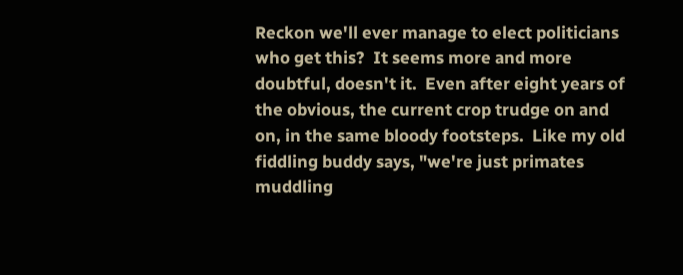Reckon we'll ever manage to elect politicians who get this?  It seems more and more doubtful, doesn't it.  Even after eight years of the obvious, the current crop trudge on and on, in the same bloody footsteps.  Like my old fiddling buddy says, "we're just primates muddling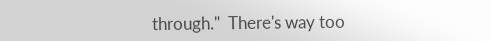through."  There's way too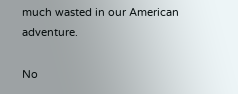much wasted in our American adventure.

No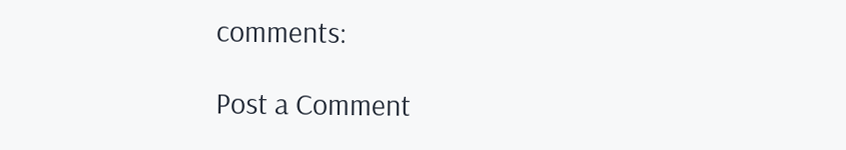comments:

Post a Comment